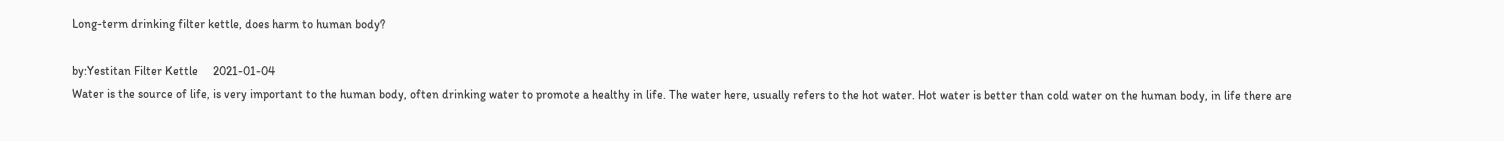Long-term drinking filter kettle, does harm to human body?

by:Yestitan Filter Kettle     2021-01-04
Water is the source of life, is very important to the human body, often drinking water to promote a healthy in life. The water here, usually refers to the hot water. Hot water is better than cold water on the human body, in life there are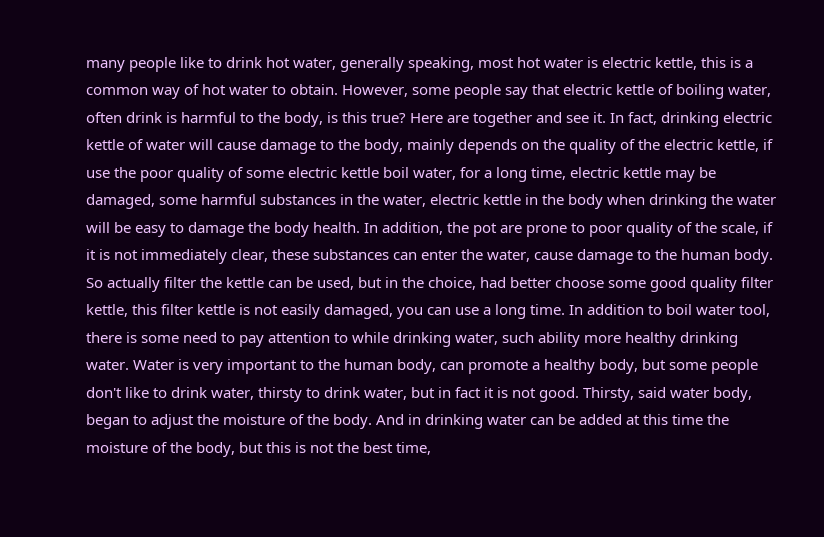many people like to drink hot water, generally speaking, most hot water is electric kettle, this is a common way of hot water to obtain. However, some people say that electric kettle of boiling water, often drink is harmful to the body, is this true? Here are together and see it. In fact, drinking electric kettle of water will cause damage to the body, mainly depends on the quality of the electric kettle, if use the poor quality of some electric kettle boil water, for a long time, electric kettle may be damaged, some harmful substances in the water, electric kettle in the body when drinking the water will be easy to damage the body health. In addition, the pot are prone to poor quality of the scale, if it is not immediately clear, these substances can enter the water, cause damage to the human body. So actually filter the kettle can be used, but in the choice, had better choose some good quality filter kettle, this filter kettle is not easily damaged, you can use a long time. In addition to boil water tool, there is some need to pay attention to while drinking water, such ability more healthy drinking water. Water is very important to the human body, can promote a healthy body, but some people don't like to drink water, thirsty to drink water, but in fact it is not good. Thirsty, said water body, began to adjust the moisture of the body. And in drinking water can be added at this time the moisture of the body, but this is not the best time,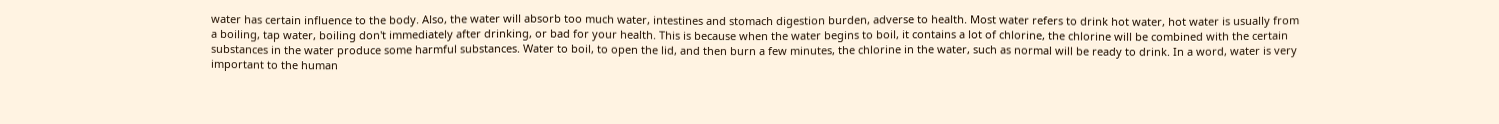water has certain influence to the body. Also, the water will absorb too much water, intestines and stomach digestion burden, adverse to health. Most water refers to drink hot water, hot water is usually from a boiling, tap water, boiling don't immediately after drinking, or bad for your health. This is because when the water begins to boil, it contains a lot of chlorine, the chlorine will be combined with the certain substances in the water produce some harmful substances. Water to boil, to open the lid, and then burn a few minutes, the chlorine in the water, such as normal will be ready to drink. In a word, water is very important to the human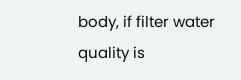body, if filter water quality is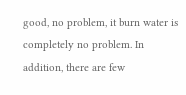good, no problem, it burn water is completely no problem. In addition, there are few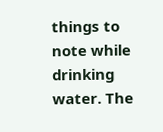things to note while drinking water. The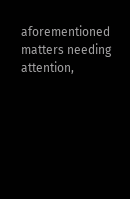aforementioned matters needing attention,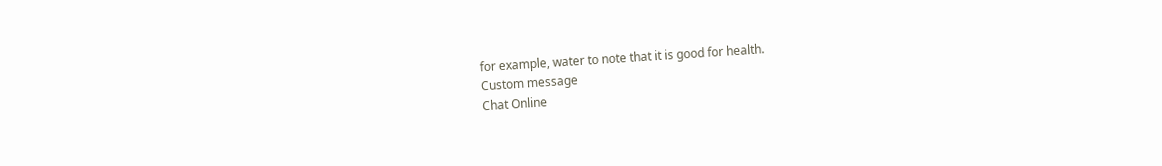for example, water to note that it is good for health.
Custom message
Chat Online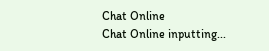Chat Online
Chat Online inputting...